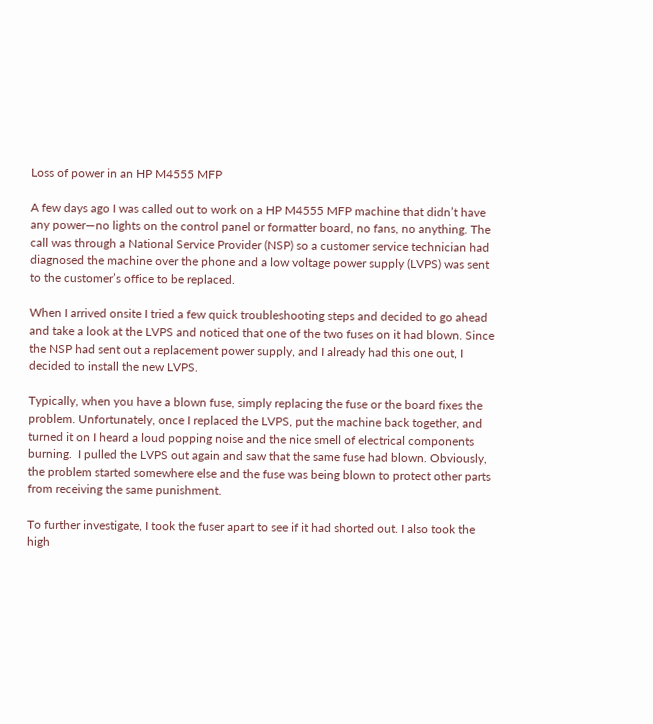Loss of power in an HP M4555 MFP

A few days ago I was called out to work on a HP M4555 MFP machine that didn’t have any power—no lights on the control panel or formatter board, no fans, no anything. The call was through a National Service Provider (NSP) so a customer service technician had diagnosed the machine over the phone and a low voltage power supply (LVPS) was sent to the customer’s office to be replaced.

When I arrived onsite I tried a few quick troubleshooting steps and decided to go ahead and take a look at the LVPS and noticed that one of the two fuses on it had blown. Since the NSP had sent out a replacement power supply, and I already had this one out, I decided to install the new LVPS.

Typically, when you have a blown fuse, simply replacing the fuse or the board fixes the problem. Unfortunately, once I replaced the LVPS, put the machine back together, and turned it on I heard a loud popping noise and the nice smell of electrical components burning.  I pulled the LVPS out again and saw that the same fuse had blown. Obviously, the problem started somewhere else and the fuse was being blown to protect other parts from receiving the same punishment.

To further investigate, I took the fuser apart to see if it had shorted out. I also took the high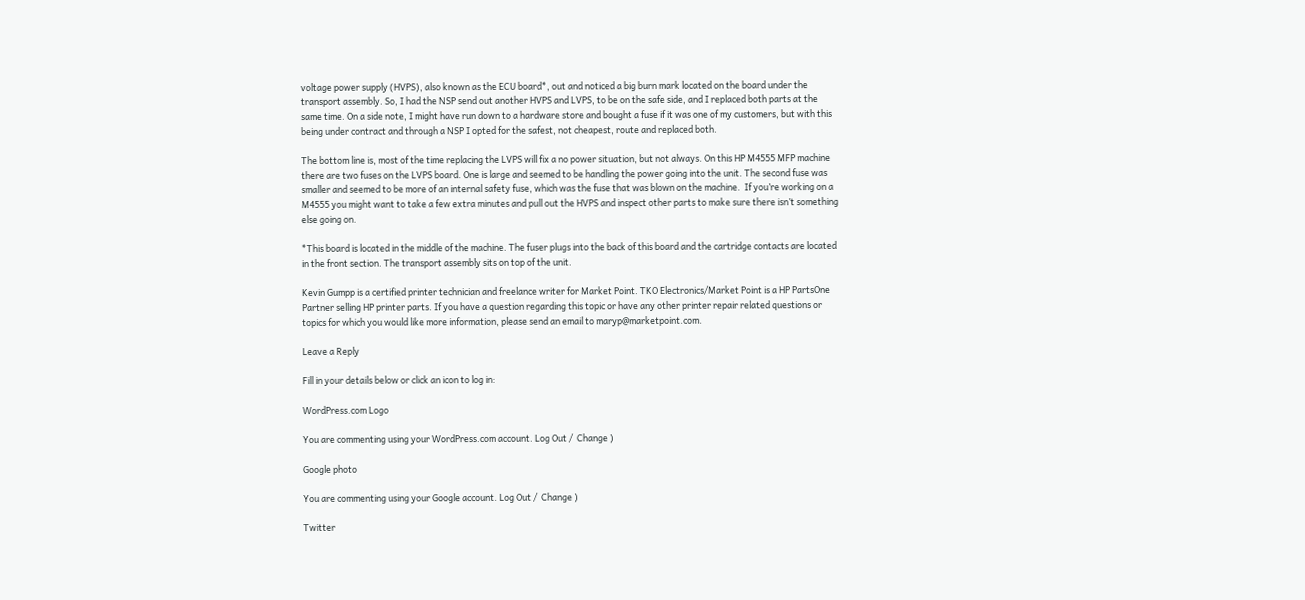voltage power supply (HVPS), also known as the ECU board*, out and noticed a big burn mark located on the board under the transport assembly. So, I had the NSP send out another HVPS and LVPS, to be on the safe side, and I replaced both parts at the same time. On a side note, I might have run down to a hardware store and bought a fuse if it was one of my customers, but with this being under contract and through a NSP I opted for the safest, not cheapest, route and replaced both.

The bottom line is, most of the time replacing the LVPS will fix a no power situation, but not always. On this HP M4555 MFP machine there are two fuses on the LVPS board. One is large and seemed to be handling the power going into the unit. The second fuse was smaller and seemed to be more of an internal safety fuse, which was the fuse that was blown on the machine.  If you’re working on a M4555 you might want to take a few extra minutes and pull out the HVPS and inspect other parts to make sure there isn’t something else going on.

*This board is located in the middle of the machine. The fuser plugs into the back of this board and the cartridge contacts are located in the front section. The transport assembly sits on top of the unit.

Kevin Gumpp is a certified printer technician and freelance writer for Market Point. TKO Electronics/Market Point is a HP PartsOne Partner selling HP printer parts. If you have a question regarding this topic or have any other printer repair related questions or topics for which you would like more information, please send an email to maryp@marketpoint.com.

Leave a Reply

Fill in your details below or click an icon to log in:

WordPress.com Logo

You are commenting using your WordPress.com account. Log Out /  Change )

Google photo

You are commenting using your Google account. Log Out /  Change )

Twitter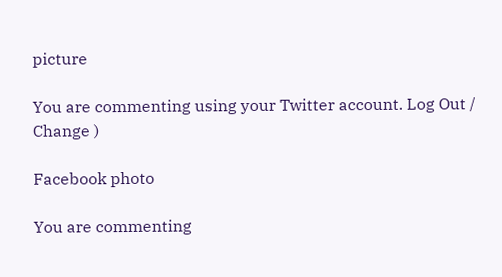picture

You are commenting using your Twitter account. Log Out /  Change )

Facebook photo

You are commenting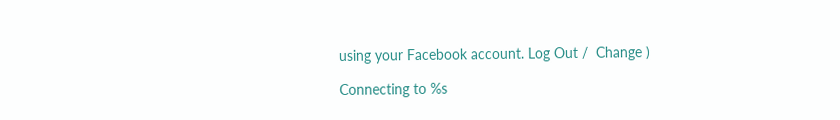using your Facebook account. Log Out /  Change )

Connecting to %s